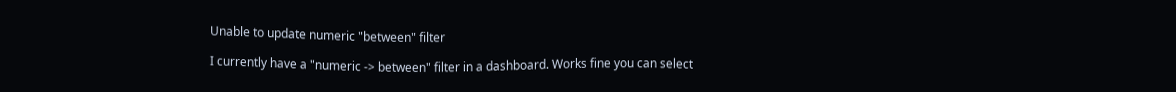Unable to update numeric "between" filter

I currently have a "numeric -> between" filter in a dashboard. Works fine you can select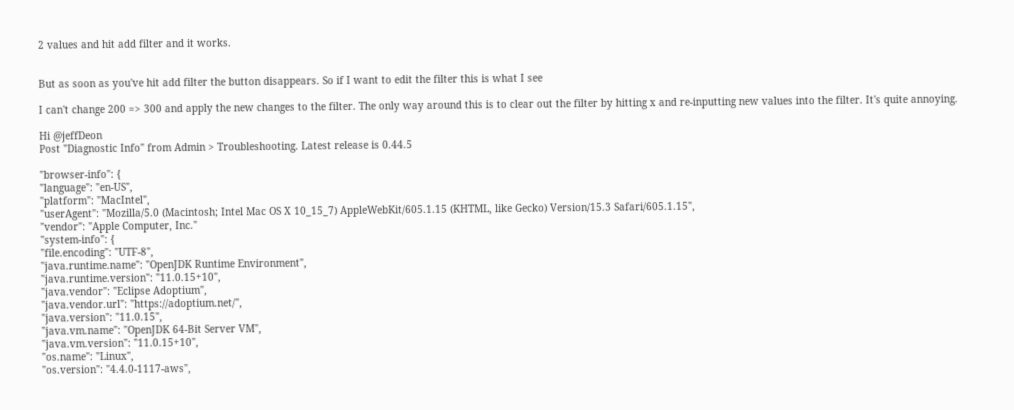2 values and hit add filter and it works.


But as soon as you've hit add filter the button disappears. So if I want to edit the filter this is what I see

I can't change 200 => 300 and apply the new changes to the filter. The only way around this is to clear out the filter by hitting x and re-inputting new values into the filter. It's quite annoying.

Hi @jeffDeon
Post "Diagnostic Info" from Admin > Troubleshooting. Latest release is 0.44.5

"browser-info": {
"language": "en-US",
"platform": "MacIntel",
"userAgent": "Mozilla/5.0 (Macintosh; Intel Mac OS X 10_15_7) AppleWebKit/605.1.15 (KHTML, like Gecko) Version/15.3 Safari/605.1.15",
"vendor": "Apple Computer, Inc."
"system-info": {
"file.encoding": "UTF-8",
"java.runtime.name": "OpenJDK Runtime Environment",
"java.runtime.version": "11.0.15+10",
"java.vendor": "Eclipse Adoptium",
"java.vendor.url": "https://adoptium.net/",
"java.version": "11.0.15",
"java.vm.name": "OpenJDK 64-Bit Server VM",
"java.vm.version": "11.0.15+10",
"os.name": "Linux",
"os.version": "4.4.0-1117-aws",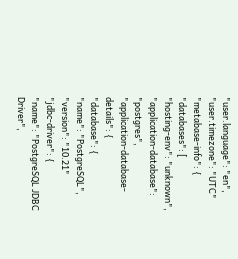"user.language": "en",
"user.timezone": "UTC"
"metabase-info": {
"databases": [
"hosting-env": "unknown",
"application-database": "postgres",
"application-database-details": {
"database": {
"name": "PostgreSQL",
"version": "10.21"
"jdbc-driver": {
"name": "PostgreSQL JDBC Driver",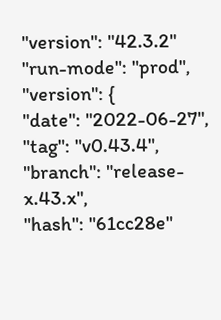"version": "42.3.2"
"run-mode": "prod",
"version": {
"date": "2022-06-27",
"tag": "v0.43.4",
"branch": "release-x.43.x",
"hash": "61cc28e"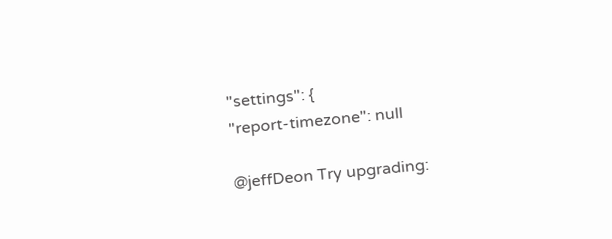"settings": {
"report-timezone": null

@jeffDeon Try upgrading: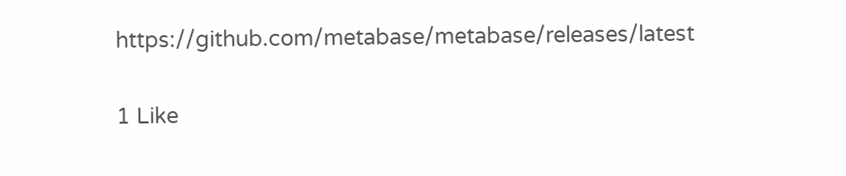https://github.com/metabase/metabase/releases/latest

1 Like